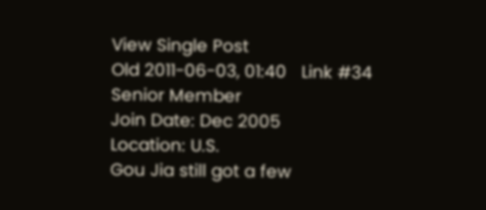View Single Post
Old 2011-06-03, 01:40   Link #34
Senior Member
Join Date: Dec 2005
Location: U.S.
Gou Jia still got a few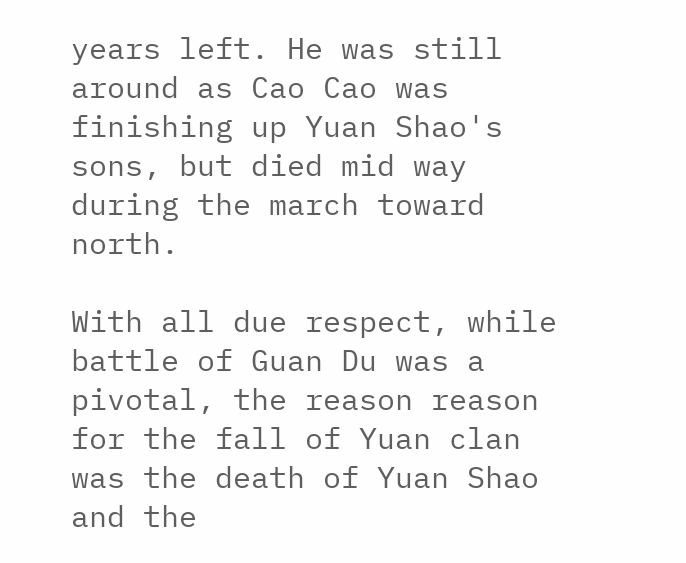years left. He was still around as Cao Cao was finishing up Yuan Shao's sons, but died mid way during the march toward north.

With all due respect, while battle of Guan Du was a pivotal, the reason reason for the fall of Yuan clan was the death of Yuan Shao and the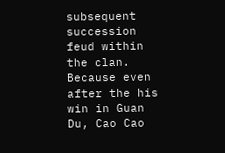subsequent succession feud within the clan. Because even after the his win in Guan Du, Cao Cao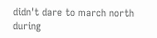didn't dare to march north during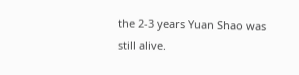the 2-3 years Yuan Shao was still alive.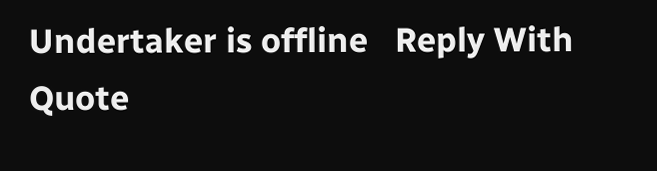Undertaker is offline   Reply With Quote